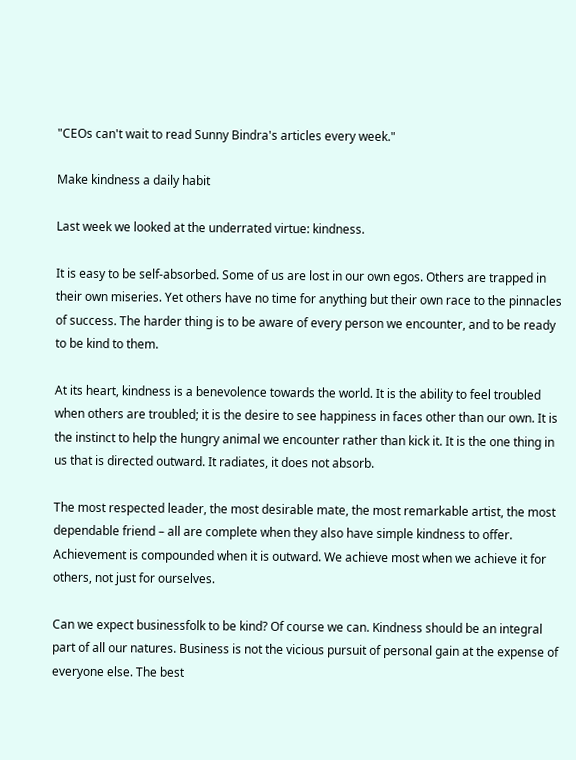"CEOs can't wait to read Sunny Bindra's articles every week."

Make kindness a daily habit

Last week we looked at the underrated virtue: kindness.

It is easy to be self-absorbed. Some of us are lost in our own egos. Others are trapped in their own miseries. Yet others have no time for anything but their own race to the pinnacles of success. The harder thing is to be aware of every person we encounter, and to be ready to be kind to them.

At its heart, kindness is a benevolence towards the world. It is the ability to feel troubled when others are troubled; it is the desire to see happiness in faces other than our own. It is the instinct to help the hungry animal we encounter rather than kick it. It is the one thing in us that is directed outward. It radiates, it does not absorb.

The most respected leader, the most desirable mate, the most remarkable artist, the most dependable friend – all are complete when they also have simple kindness to offer. Achievement is compounded when it is outward. We achieve most when we achieve it for others, not just for ourselves.

Can we expect businessfolk to be kind? Of course we can. Kindness should be an integral part of all our natures. Business is not the vicious pursuit of personal gain at the expense of everyone else. The best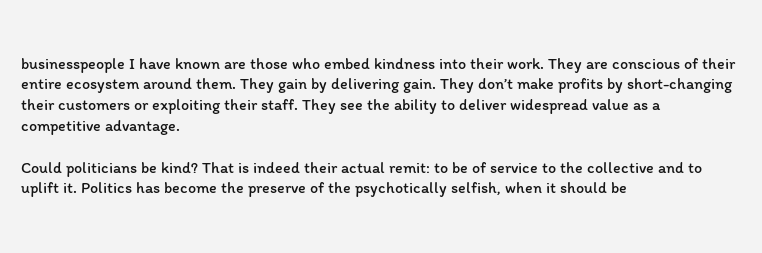businesspeople I have known are those who embed kindness into their work. They are conscious of their entire ecosystem around them. They gain by delivering gain. They don’t make profits by short-changing their customers or exploiting their staff. They see the ability to deliver widespread value as a competitive advantage.

Could politicians be kind? That is indeed their actual remit: to be of service to the collective and to uplift it. Politics has become the preserve of the psychotically selfish, when it should be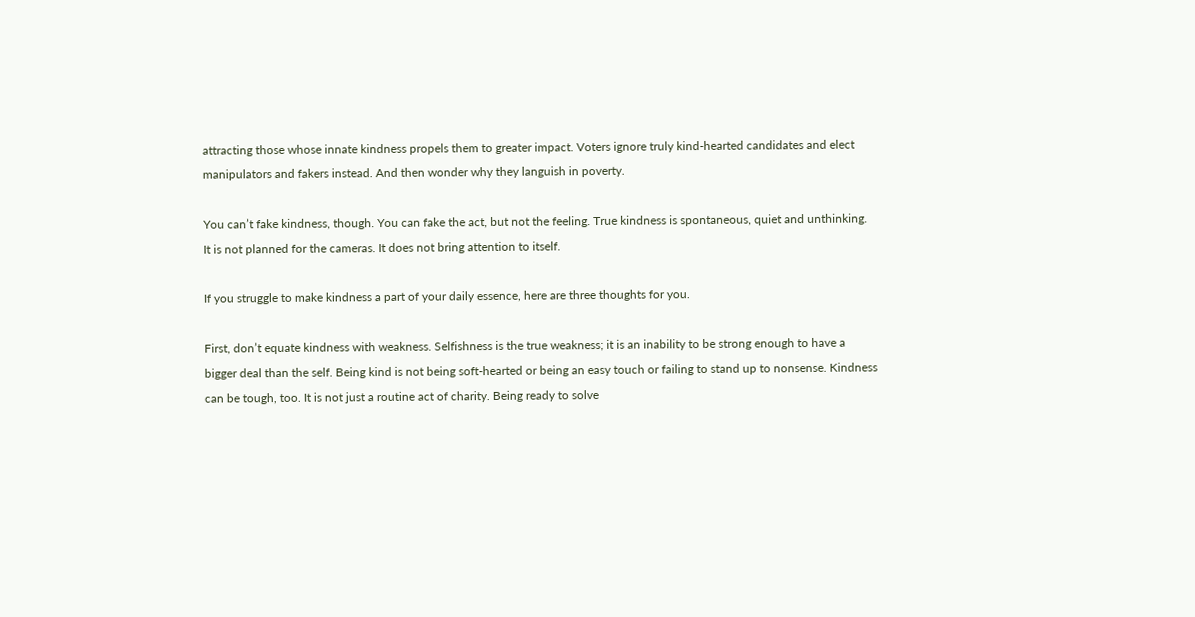attracting those whose innate kindness propels them to greater impact. Voters ignore truly kind-hearted candidates and elect manipulators and fakers instead. And then wonder why they languish in poverty.

You can’t fake kindness, though. You can fake the act, but not the feeling. True kindness is spontaneous, quiet and unthinking. It is not planned for the cameras. It does not bring attention to itself.

If you struggle to make kindness a part of your daily essence, here are three thoughts for you.

First, don’t equate kindness with weakness. Selfishness is the true weakness; it is an inability to be strong enough to have a bigger deal than the self. Being kind is not being soft-hearted or being an easy touch or failing to stand up to nonsense. Kindness can be tough, too. It is not just a routine act of charity. Being ready to solve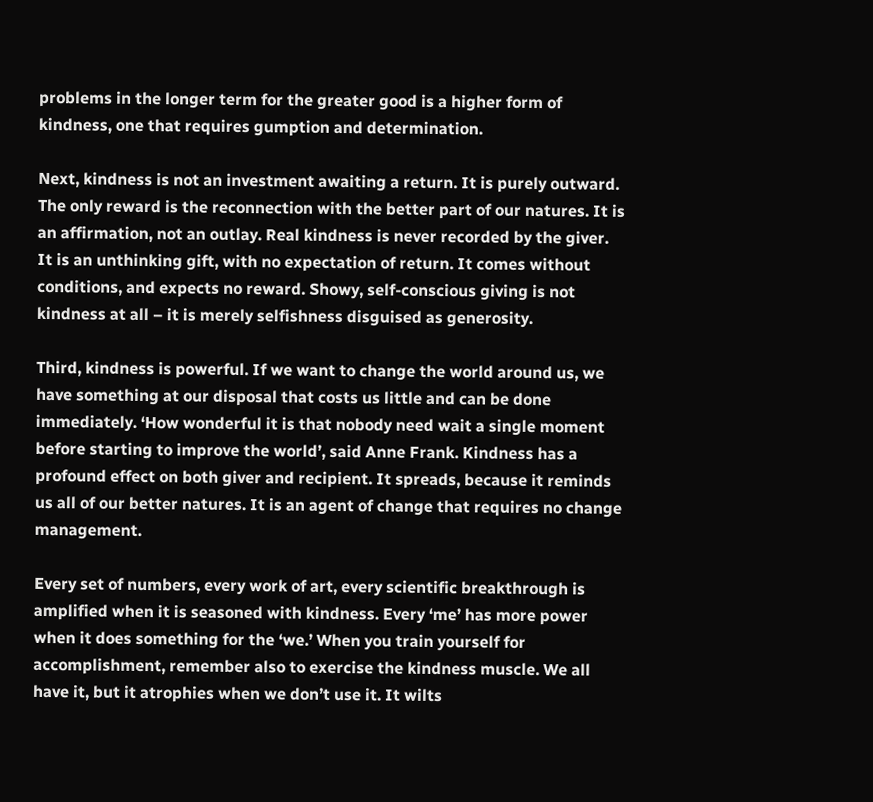problems in the longer term for the greater good is a higher form of kindness, one that requires gumption and determination.

Next, kindness is not an investment awaiting a return. It is purely outward. The only reward is the reconnection with the better part of our natures. It is an affirmation, not an outlay. Real kindness is never recorded by the giver. It is an unthinking gift, with no expectation of return. It comes without conditions, and expects no reward. Showy, self-conscious giving is not kindness at all – it is merely selfishness disguised as generosity.

Third, kindness is powerful. If we want to change the world around us, we have something at our disposal that costs us little and can be done immediately. ‘How wonderful it is that nobody need wait a single moment before starting to improve the world’, said Anne Frank. Kindness has a profound effect on both giver and recipient. It spreads, because it reminds us all of our better natures. It is an agent of change that requires no change management.

Every set of numbers, every work of art, every scientific breakthrough is amplified when it is seasoned with kindness. Every ‘me’ has more power when it does something for the ‘we.’ When you train yourself for accomplishment, remember also to exercise the kindness muscle. We all have it, but it atrophies when we don’t use it. It wilts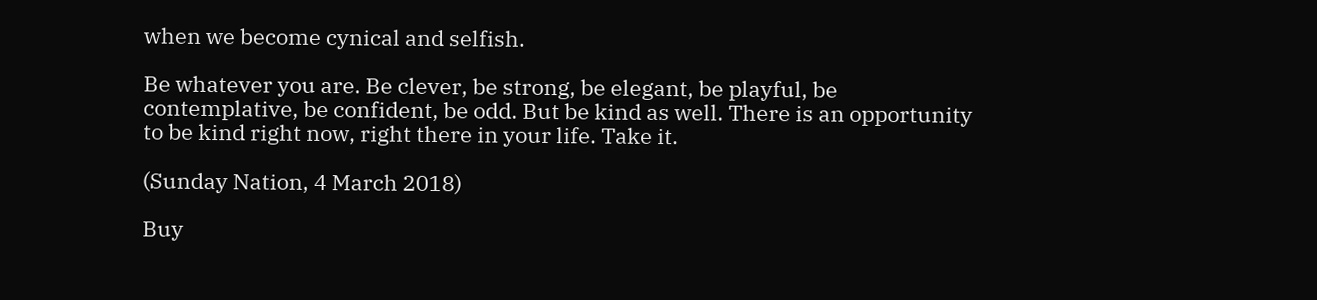when we become cynical and selfish.

Be whatever you are. Be clever, be strong, be elegant, be playful, be contemplative, be confident, be odd. But be kind as well. There is an opportunity to be kind right now, right there in your life. Take it.

(Sunday Nation, 4 March 2018)

Buy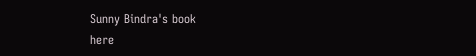Sunny Bindra's book
here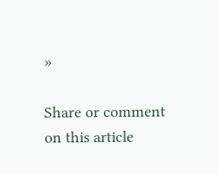»

Share or comment on this article